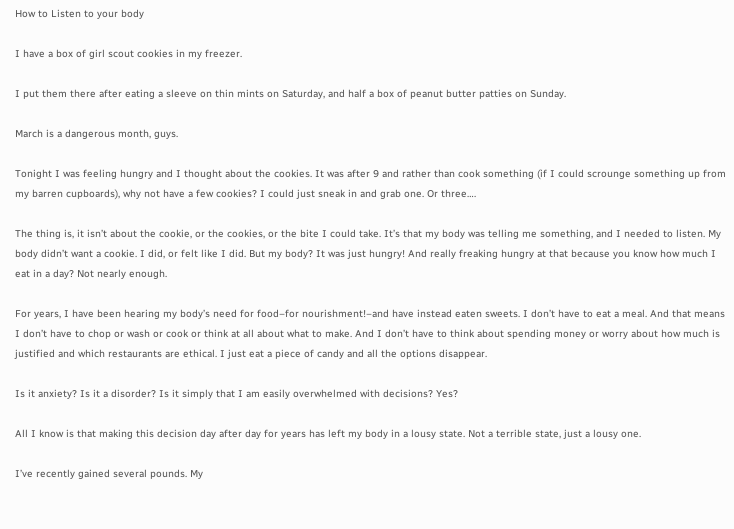How to Listen to your body

I have a box of girl scout cookies in my freezer.

I put them there after eating a sleeve on thin mints on Saturday, and half a box of peanut butter patties on Sunday.

March is a dangerous month, guys.

Tonight I was feeling hungry and I thought about the cookies. It was after 9 and rather than cook something (if I could scrounge something up from my barren cupboards), why not have a few cookies? I could just sneak in and grab one. Or three….

The thing is, it isn’t about the cookie, or the cookies, or the bite I could take. It’s that my body was telling me something, and I needed to listen. My body didn’t want a cookie. I did, or felt like I did. But my body? It was just hungry! And really freaking hungry at that because you know how much I eat in a day? Not nearly enough.

For years, I have been hearing my body’s need for food–for nourishment!–and have instead eaten sweets. I don’t have to eat a meal. And that means I don’t have to chop or wash or cook or think at all about what to make. And I don’t have to think about spending money or worry about how much is justified and which restaurants are ethical. I just eat a piece of candy and all the options disappear.

Is it anxiety? Is it a disorder? Is it simply that I am easily overwhelmed with decisions? Yes?

All I know is that making this decision day after day for years has left my body in a lousy state. Not a terrible state, just a lousy one.

I’ve recently gained several pounds. My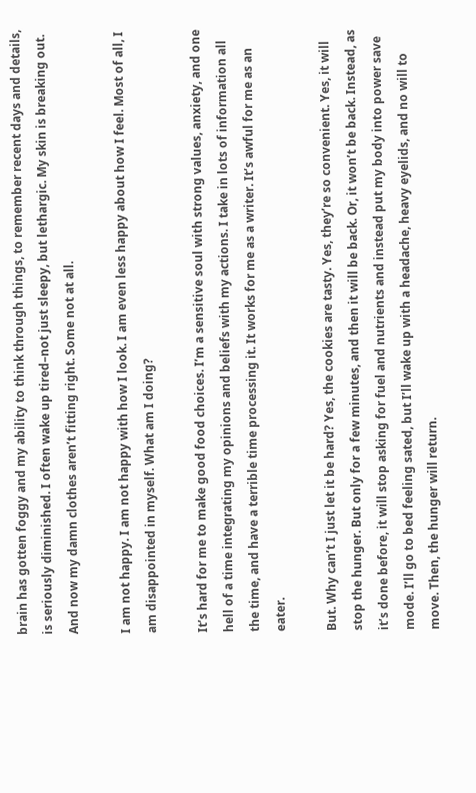brain has gotten foggy and my ability to think through things, to remember recent days and details, is seriously diminished. I often wake up tired–not just sleepy, but lethargic. My skin is breaking out. And now my damn clothes aren’t fitting right. Some not at all.

I am not happy. I am not happy with how I look. I am even less happy about how I feel. Most of all, I am disappointed in myself. What am I doing?

It’s hard for me to make good food choices. I’m a sensitive soul with strong values, anxiety, and one hell of a time integrating my opinions and beliefs with my actions. I take in lots of information all the time, and have a terrible time processing it. It works for me as a writer. It’s awful for me as an eater.

But. Why can’t I just let it be hard? Yes, the cookies are tasty. Yes, they’re so convenient. Yes, it will stop the hunger. But only for a few minutes, and then it will be back. Or, it won’t be back. Instead, as it’s done before, it will stop asking for fuel and nutrients and instead put my body into power save mode. I’ll go to bed feeling sated, but I’ll wake up with a headache, heavy eyelids, and no will to move. Then, the hunger will return.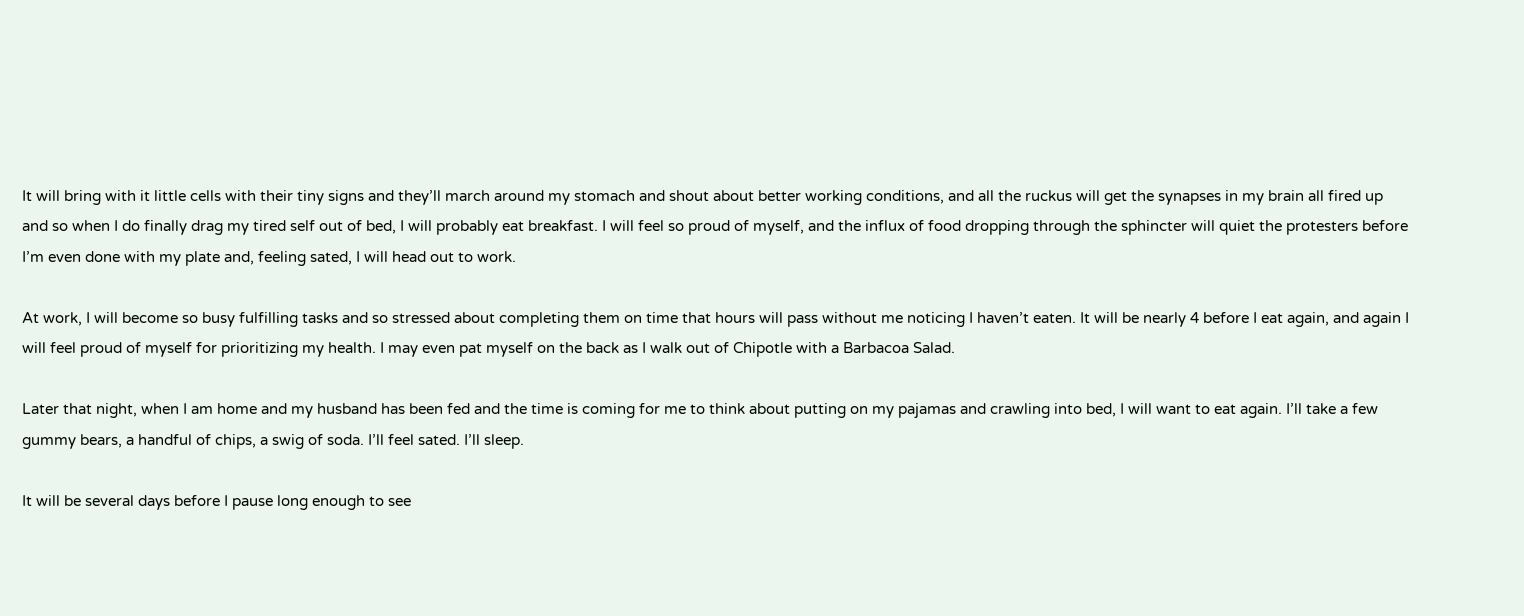It will bring with it little cells with their tiny signs and they’ll march around my stomach and shout about better working conditions, and all the ruckus will get the synapses in my brain all fired up and so when I do finally drag my tired self out of bed, I will probably eat breakfast. I will feel so proud of myself, and the influx of food dropping through the sphincter will quiet the protesters before I’m even done with my plate and, feeling sated, I will head out to work.

At work, I will become so busy fulfilling tasks and so stressed about completing them on time that hours will pass without me noticing I haven’t eaten. It will be nearly 4 before I eat again, and again I will feel proud of myself for prioritizing my health. I may even pat myself on the back as I walk out of Chipotle with a Barbacoa Salad.

Later that night, when I am home and my husband has been fed and the time is coming for me to think about putting on my pajamas and crawling into bed, I will want to eat again. I’ll take a few gummy bears, a handful of chips, a swig of soda. I’ll feel sated. I’ll sleep.

It will be several days before I pause long enough to see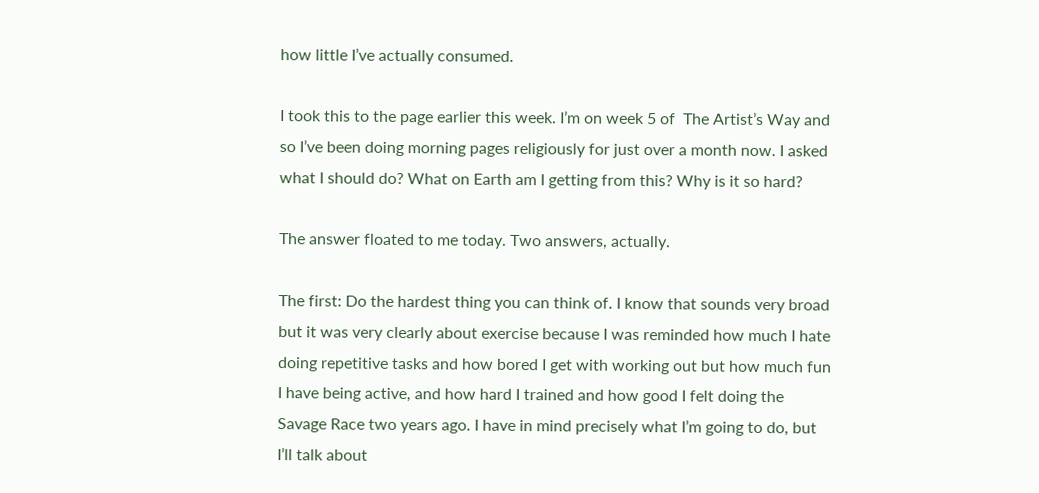how little I’ve actually consumed.

I took this to the page earlier this week. I’m on week 5 of  The Artist’s Way and so I’ve been doing morning pages religiously for just over a month now. I asked what I should do? What on Earth am I getting from this? Why is it so hard?

The answer floated to me today. Two answers, actually.

The first: Do the hardest thing you can think of. I know that sounds very broad but it was very clearly about exercise because I was reminded how much I hate doing repetitive tasks and how bored I get with working out but how much fun I have being active, and how hard I trained and how good I felt doing the Savage Race two years ago. I have in mind precisely what I’m going to do, but I’ll talk about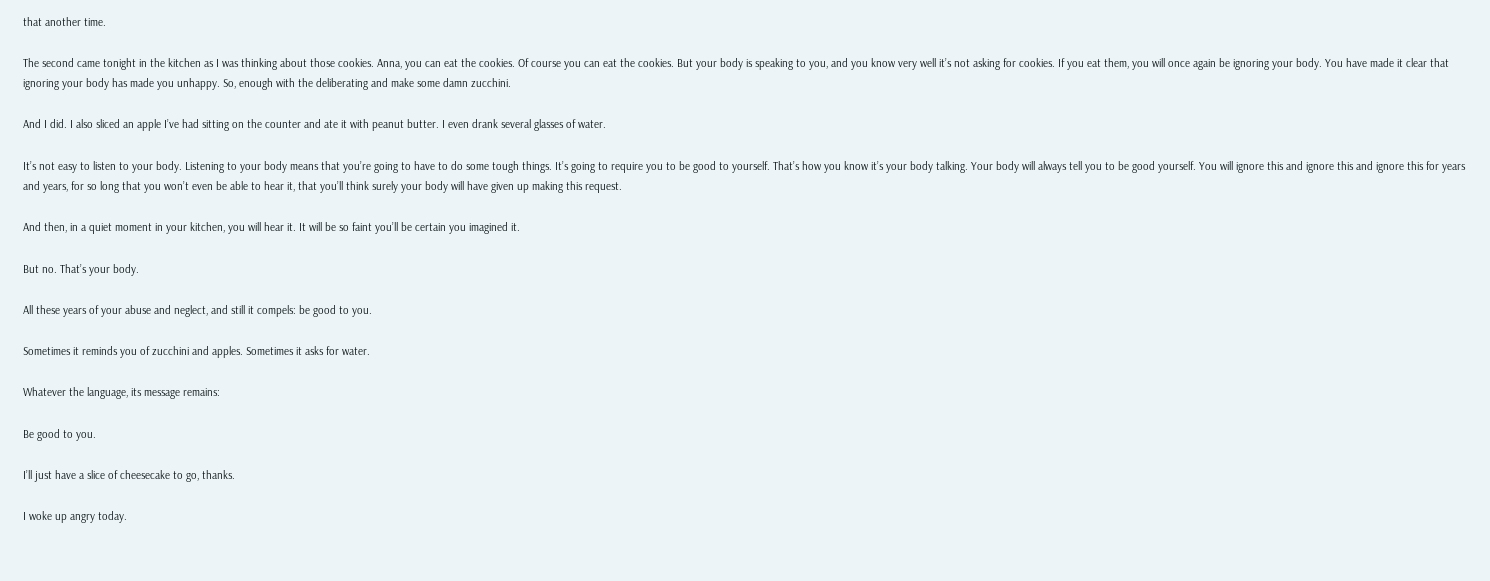that another time.

The second came tonight in the kitchen as I was thinking about those cookies. Anna, you can eat the cookies. Of course you can eat the cookies. But your body is speaking to you, and you know very well it’s not asking for cookies. If you eat them, you will once again be ignoring your body. You have made it clear that ignoring your body has made you unhappy. So, enough with the deliberating and make some damn zucchini.

And I did. I also sliced an apple I’ve had sitting on the counter and ate it with peanut butter. I even drank several glasses of water.

It’s not easy to listen to your body. Listening to your body means that you’re going to have to do some tough things. It’s going to require you to be good to yourself. That’s how you know it’s your body talking. Your body will always tell you to be good yourself. You will ignore this and ignore this and ignore this for years and years, for so long that you won’t even be able to hear it, that you’ll think surely your body will have given up making this request.

And then, in a quiet moment in your kitchen, you will hear it. It will be so faint you’ll be certain you imagined it.

But no. That’s your body.

All these years of your abuse and neglect, and still it compels: be good to you.

Sometimes it reminds you of zucchini and apples. Sometimes it asks for water.

Whatever the language, its message remains:

Be good to you.

I’ll just have a slice of cheesecake to go, thanks.

I woke up angry today.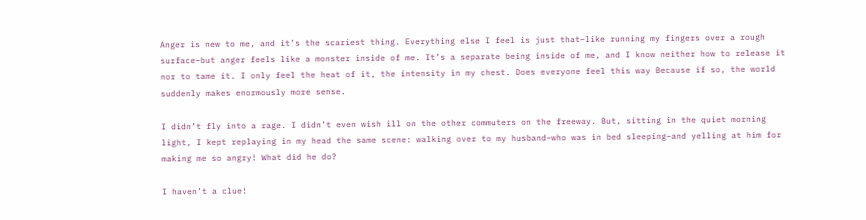Anger is new to me, and it’s the scariest thing. Everything else I feel is just that–like running my fingers over a rough surface–but anger feels like a monster inside of me. It’s a separate being inside of me, and I know neither how to release it nor to tame it. I only feel the heat of it, the intensity in my chest. Does everyone feel this way Because if so, the world suddenly makes enormously more sense.

I didn’t fly into a rage. I didn’t even wish ill on the other commuters on the freeway. But, sitting in the quiet morning light, I kept replaying in my head the same scene: walking over to my husband–who was in bed sleeping–and yelling at him for making me so angry! What did he do?

I haven’t a clue!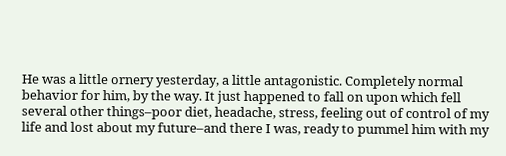He was a little ornery yesterday, a little antagonistic. Completely normal behavior for him, by the way. It just happened to fall on upon which fell several other things–poor diet, headache, stress, feeling out of control of my life and lost about my future–and there I was, ready to pummel him with my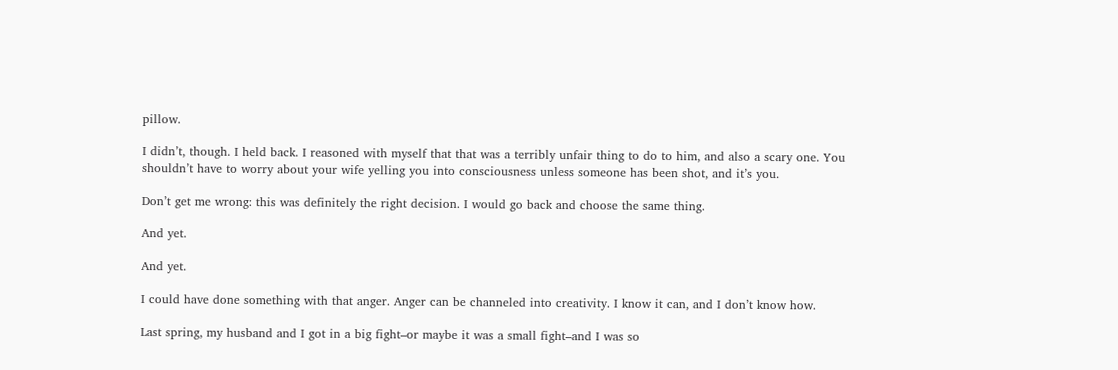pillow.

I didn’t, though. I held back. I reasoned with myself that that was a terribly unfair thing to do to him, and also a scary one. You shouldn’t have to worry about your wife yelling you into consciousness unless someone has been shot, and it’s you.

Don’t get me wrong: this was definitely the right decision. I would go back and choose the same thing.

And yet.

And yet.

I could have done something with that anger. Anger can be channeled into creativity. I know it can, and I don’t know how.

Last spring, my husband and I got in a big fight–or maybe it was a small fight–and I was so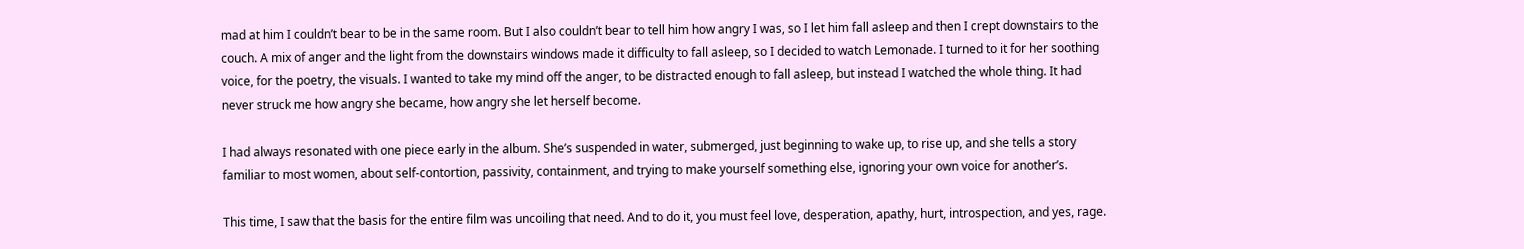mad at him I couldn’t bear to be in the same room. But I also couldn’t bear to tell him how angry I was, so I let him fall asleep and then I crept downstairs to the couch. A mix of anger and the light from the downstairs windows made it difficulty to fall asleep, so I decided to watch Lemonade. I turned to it for her soothing voice, for the poetry, the visuals. I wanted to take my mind off the anger, to be distracted enough to fall asleep, but instead I watched the whole thing. It had never struck me how angry she became, how angry she let herself become.

I had always resonated with one piece early in the album. She’s suspended in water, submerged, just beginning to wake up, to rise up, and she tells a story familiar to most women, about self-contortion, passivity, containment, and trying to make yourself something else, ignoring your own voice for another’s.

This time, I saw that the basis for the entire film was uncoiling that need. And to do it, you must feel love, desperation, apathy, hurt, introspection, and yes, rage.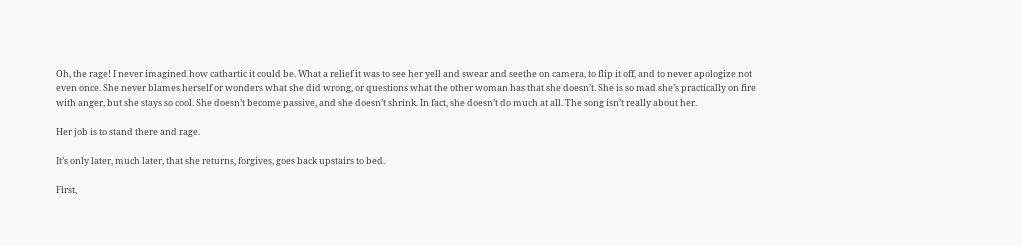Oh, the rage! I never imagined how cathartic it could be. What a relief it was to see her yell and swear and seethe on camera, to flip it off, and to never apologize not even once. She never blames herself or wonders what she did wrong, or questions what the other woman has that she doesn’t. She is so mad she’s practically on fire with anger, but she stays so cool. She doesn’t become passive, and she doesn’t shrink. In fact, she doesn’t do much at all. The song isn’t really about her.

Her job is to stand there and rage.

It’s only later, much later, that she returns, forgives, goes back upstairs to bed.

First,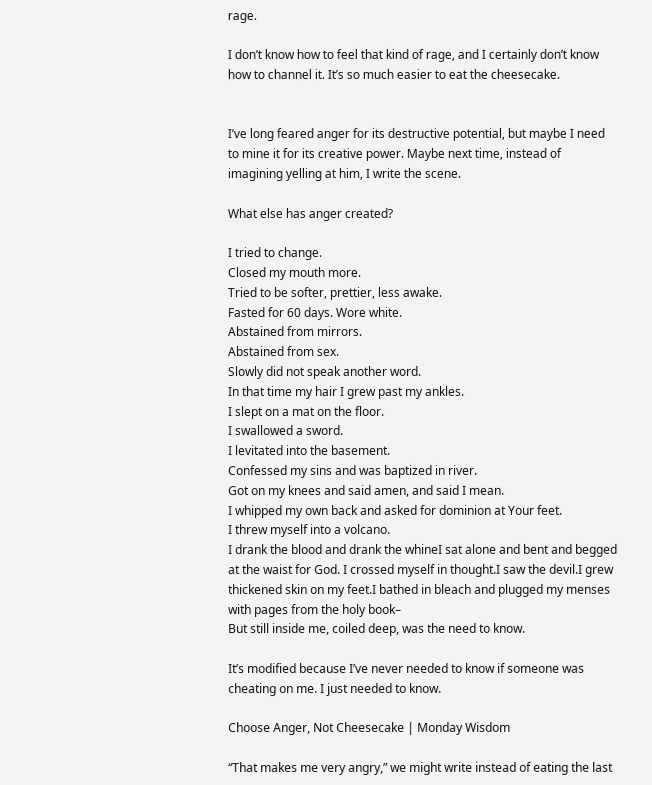rage.

I don’t know how to feel that kind of rage, and I certainly don’t know how to channel it. It’s so much easier to eat the cheesecake.


I’ve long feared anger for its destructive potential, but maybe I need to mine it for its creative power. Maybe next time, instead of imagining yelling at him, I write the scene.

What else has anger created?

I tried to change.
Closed my mouth more.
Tried to be softer, prettier, less awake.
Fasted for 60 days. Wore white.
Abstained from mirrors.
Abstained from sex.
Slowly did not speak another word.
In that time my hair I grew past my ankles.
I slept on a mat on the floor.
I swallowed a sword.
I levitated into the basement.
Confessed my sins and was baptized in river.
Got on my knees and said amen, and said I mean.
I whipped my own back and asked for dominion at Your feet.
I threw myself into a volcano.
I drank the blood and drank the whineI sat alone and bent and begged at the waist for God. I crossed myself in thought.I saw the devil.I grew thickened skin on my feet.I bathed in bleach and plugged my menses with pages from the holy book–
But still inside me, coiled deep, was the need to know.

It’s modified because I’ve never needed to know if someone was cheating on me. I just needed to know.

Choose Anger, Not Cheesecake | Monday Wisdom

“That makes me very angry,” we might write instead of eating the last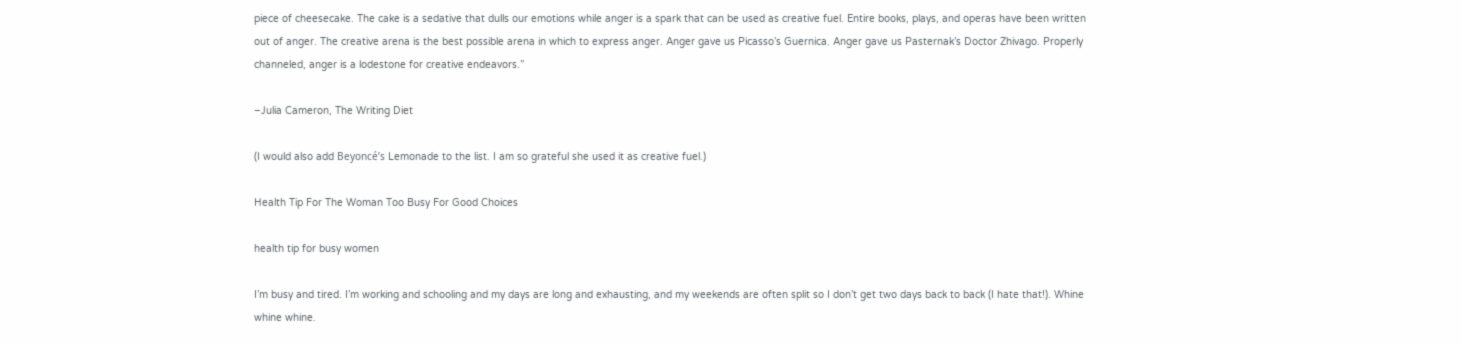piece of cheesecake. The cake is a sedative that dulls our emotions while anger is a spark that can be used as creative fuel. Entire books, plays, and operas have been written out of anger. The creative arena is the best possible arena in which to express anger. Anger gave us Picasso’s Guernica. Anger gave us Pasternak’s Doctor Zhivago. Properly channeled, anger is a lodestone for creative endeavors.”

–Julia Cameron, The Writing Diet

(I would also add Beyoncé’s Lemonade to the list. I am so grateful she used it as creative fuel.)

Health Tip For The Woman Too Busy For Good Choices

health tip for busy women

I’m busy and tired. I’m working and schooling and my days are long and exhausting, and my weekends are often split so I don’t get two days back to back (I hate that!). Whine whine whine.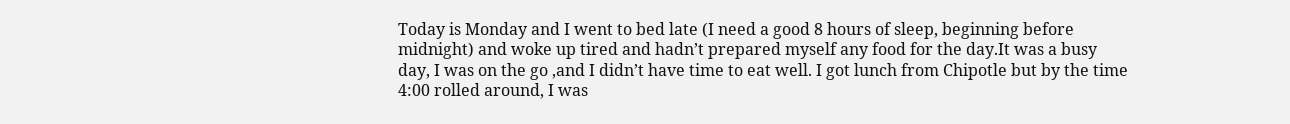Today is Monday and I went to bed late (I need a good 8 hours of sleep, beginning before midnight) and woke up tired and hadn’t prepared myself any food for the day.It was a busy day, I was on the go ,and I didn’t have time to eat well. I got lunch from Chipotle but by the time 4:00 rolled around, I was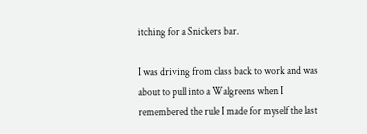itching for a Snickers bar.

I was driving from class back to work and was about to pull into a Walgreens when I remembered the rule I made for myself the last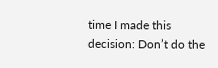time I made this decision: Don’t do the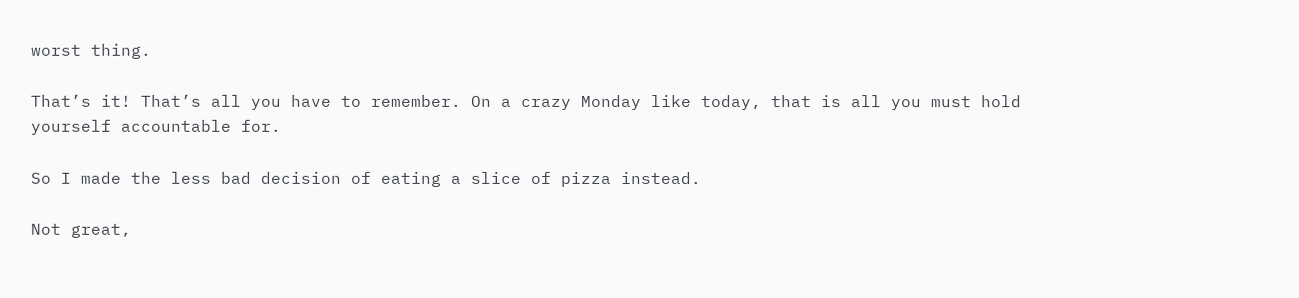worst thing.

That’s it! That’s all you have to remember. On a crazy Monday like today, that is all you must hold yourself accountable for.

So I made the less bad decision of eating a slice of pizza instead.

Not great,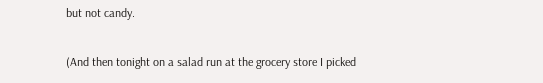but not candy.

(And then tonight on a salad run at the grocery store I picked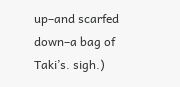up–and scarfed down–a bag of Taki’s. sigh.)